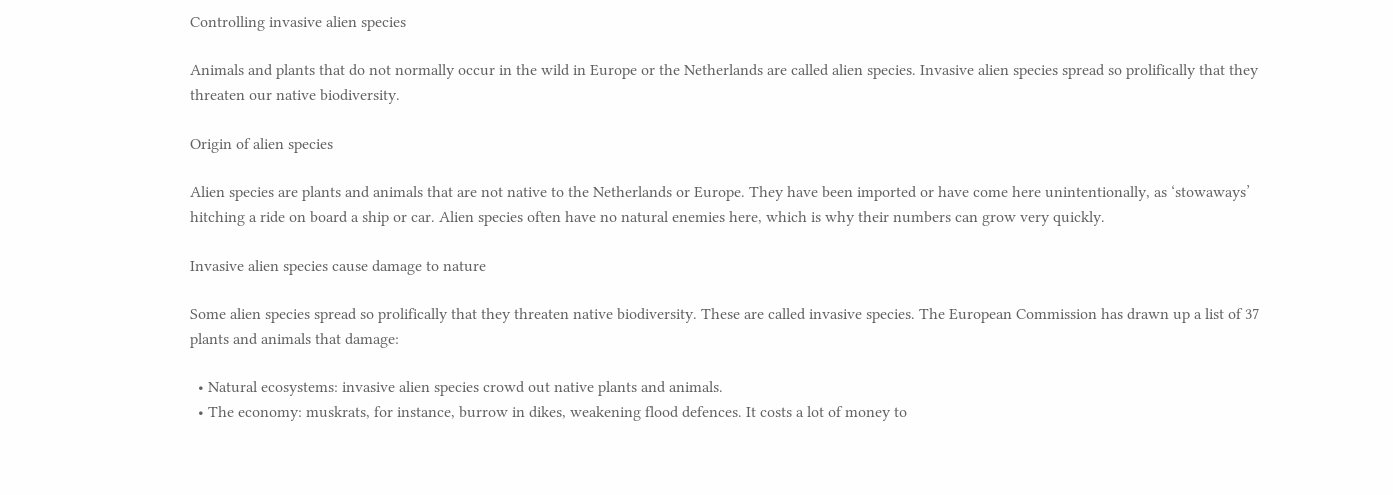Controlling invasive alien species

Animals and plants that do not normally occur in the wild in Europe or the Netherlands are called alien species. Invasive alien species spread so prolifically that they threaten our native biodiversity.

Origin of alien species

Alien species are plants and animals that are not native to the Netherlands or Europe. They have been imported or have come here unintentionally, as ‘stowaways’ hitching a ride on board a ship or car. Alien species often have no natural enemies here, which is why their numbers can grow very quickly.

Invasive alien species cause damage to nature

Some alien species spread so prolifically that they threaten native biodiversity. These are called invasive species. The European Commission has drawn up a list of 37 plants and animals that damage:

  • Natural ecosystems: invasive alien species crowd out native plants and animals.
  • The economy: muskrats, for instance, burrow in dikes, weakening flood defences. It costs a lot of money to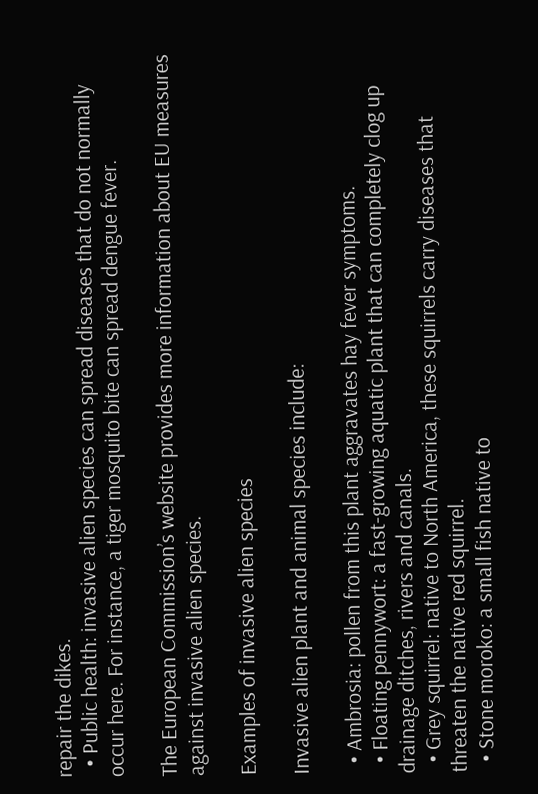repair the dikes.
  • Public health: invasive alien species can spread diseases that do not normally occur here. For instance, a tiger mosquito bite can spread dengue fever.

The European Commission’s website provides more information about EU measures against invasive alien species.

Examples of invasive alien species

Invasive alien plant and animal species include:

  • Ambrosia: pollen from this plant aggravates hay fever symptoms.
  • Floating pennywort: a fast-growing aquatic plant that can completely clog up drainage ditches, rivers and canals.
  • Grey squirrel: native to North America, these squirrels carry diseases that threaten the native red squirrel.
  • Stone moroko: a small fish native to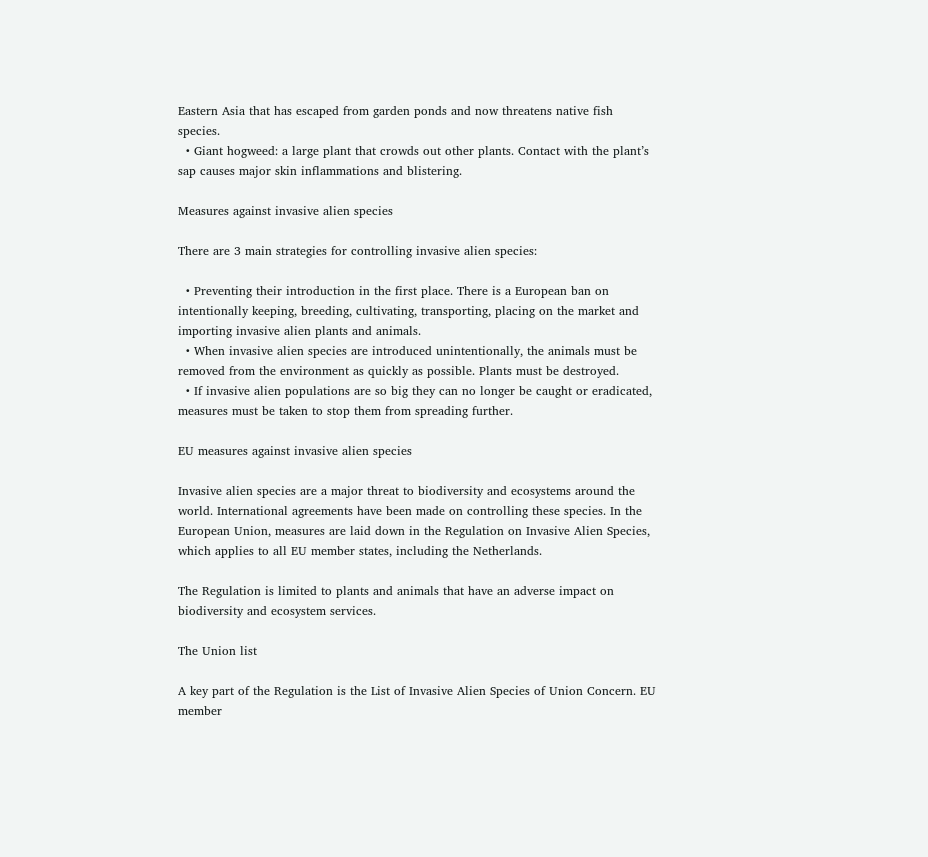Eastern Asia that has escaped from garden ponds and now threatens native fish species.
  • Giant hogweed: a large plant that crowds out other plants. Contact with the plant’s sap causes major skin inflammations and blistering.

Measures against invasive alien species

There are 3 main strategies for controlling invasive alien species:

  • Preventing their introduction in the first place. There is a European ban on intentionally keeping, breeding, cultivating, transporting, placing on the market and importing invasive alien plants and animals.
  • When invasive alien species are introduced unintentionally, the animals must be removed from the environment as quickly as possible. Plants must be destroyed.
  • If invasive alien populations are so big they can no longer be caught or eradicated, measures must be taken to stop them from spreading further.

EU measures against invasive alien species

Invasive alien species are a major threat to biodiversity and ecosystems around the world. International agreements have been made on controlling these species. In the European Union, measures are laid down in the Regulation on Invasive Alien Species, which applies to all EU member states, including the Netherlands.

The Regulation is limited to plants and animals that have an adverse impact on biodiversity and ecosystem services.

The Union list

A key part of the Regulation is the List of Invasive Alien Species of Union Concern. EU member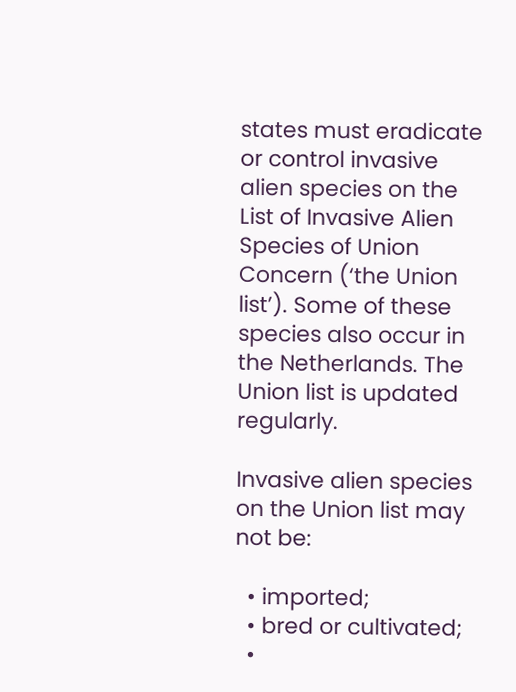states must eradicate or control invasive alien species on the List of Invasive Alien Species of Union Concern (‘the Union list’). Some of these species also occur in the Netherlands. The Union list is updated regularly.

Invasive alien species on the Union list may not be:

  • imported;
  • bred or cultivated;
  •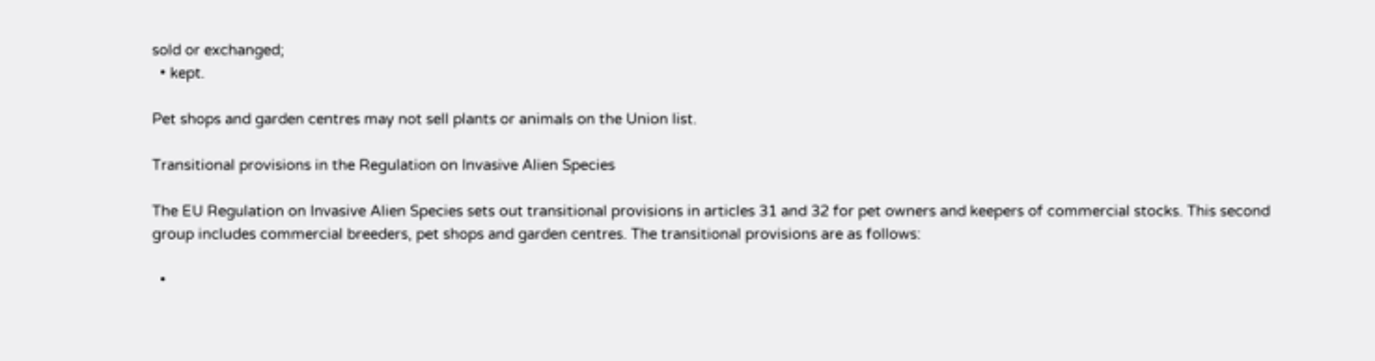sold or exchanged;
  • kept.

Pet shops and garden centres may not sell plants or animals on the Union list.

Transitional provisions in the Regulation on Invasive Alien Species

The EU Regulation on Invasive Alien Species sets out transitional provisions in articles 31 and 32 for pet owners and keepers of commercial stocks. This second group includes commercial breeders, pet shops and garden centres. The transitional provisions are as follows:

  •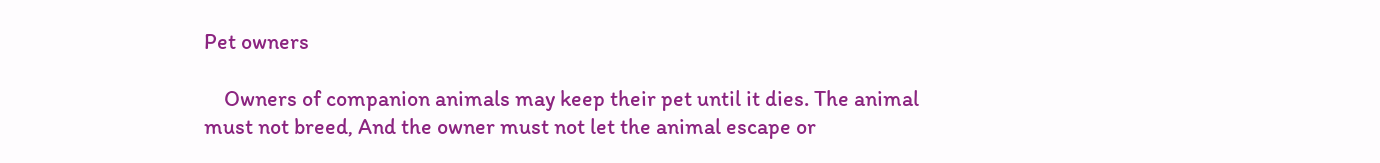Pet owners

    Owners of companion animals may keep their pet until it dies. The animal must not breed, And the owner must not let the animal escape or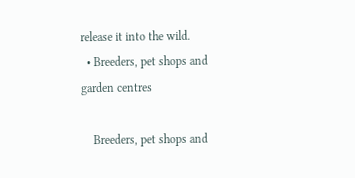release it into the wild.
  • Breeders, pet shops and garden centres

    Breeders, pet shops and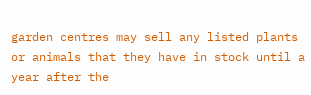garden centres may sell any listed plants or animals that they have in stock until a year after the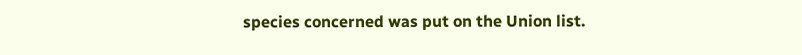species concerned was put on the Union list.